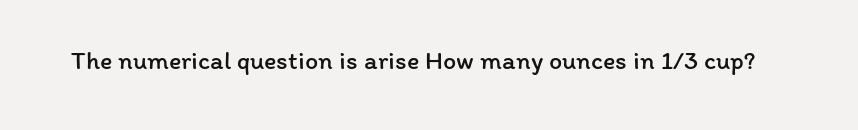The numerical question is arise How many ounces in 1/3 cup?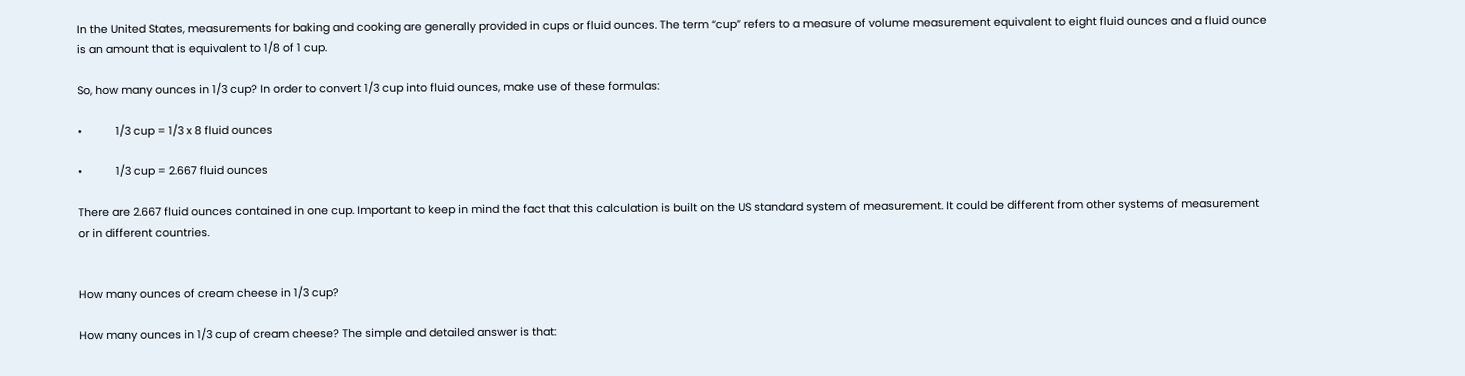In the United States, measurements for baking and cooking are generally provided in cups or fluid ounces. The term “cup” refers to a measure of volume measurement equivalent to eight fluid ounces and a fluid ounce is an amount that is equivalent to 1/8 of 1 cup.

So, how many ounces in 1/3 cup? In order to convert 1/3 cup into fluid ounces, make use of these formulas:

•           1/3 cup = 1/3 x 8 fluid ounces

•           1/3 cup = 2.667 fluid ounces

There are 2.667 fluid ounces contained in one cup. Important to keep in mind the fact that this calculation is built on the US standard system of measurement. It could be different from other systems of measurement or in different countries.


How many ounces of cream cheese in 1/3 cup?

How many ounces in 1/3 cup of cream cheese? The simple and detailed answer is that: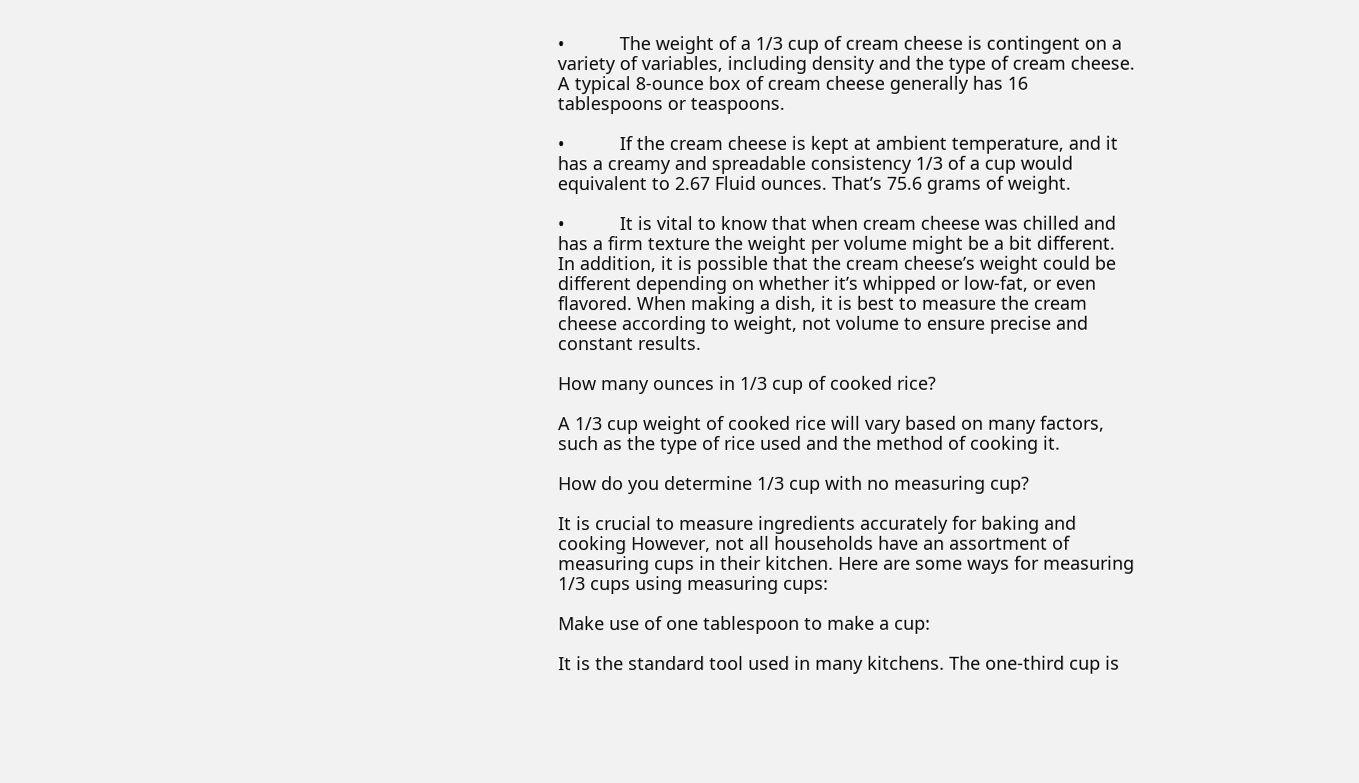•           The weight of a 1/3 cup of cream cheese is contingent on a variety of variables, including density and the type of cream cheese. A typical 8-ounce box of cream cheese generally has 16 tablespoons or teaspoons.

•           If the cream cheese is kept at ambient temperature, and it has a creamy and spreadable consistency 1/3 of a cup would equivalent to 2.67 Fluid ounces. That’s 75.6 grams of weight.

•           It is vital to know that when cream cheese was chilled and has a firm texture the weight per volume might be a bit different. In addition, it is possible that the cream cheese’s weight could be different depending on whether it’s whipped or low-fat, or even flavored. When making a dish, it is best to measure the cream cheese according to weight, not volume to ensure precise and constant results.

How many ounces in 1/3 cup of cooked rice?

A 1/3 cup weight of cooked rice will vary based on many factors, such as the type of rice used and the method of cooking it.

How do you determine 1/3 cup with no measuring cup?

It is crucial to measure ingredients accurately for baking and cooking However, not all households have an assortment of measuring cups in their kitchen. Here are some ways for measuring 1/3 cups using measuring cups:

Make use of one tablespoon to make a cup:

It is the standard tool used in many kitchens. The one-third cup is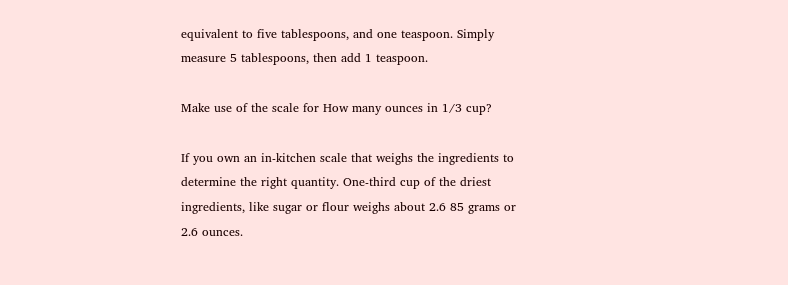equivalent to five tablespoons, and one teaspoon. Simply measure 5 tablespoons, then add 1 teaspoon.

Make use of the scale for How many ounces in 1/3 cup?

If you own an in-kitchen scale that weighs the ingredients to determine the right quantity. One-third cup of the driest ingredients, like sugar or flour weighs about 2.6 85 grams or 2.6 ounces.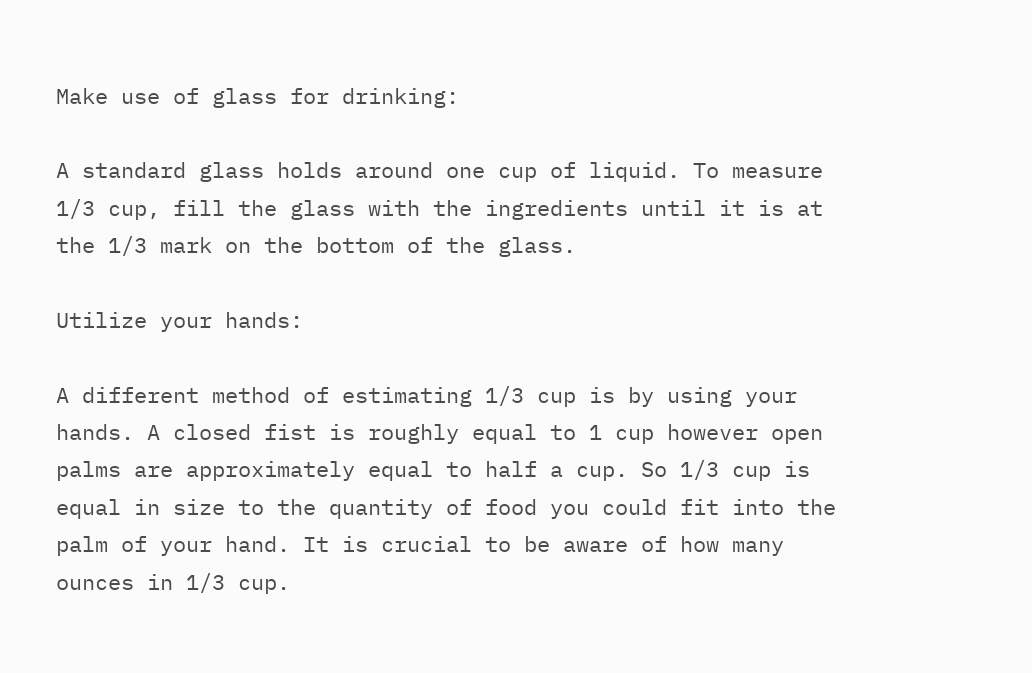Make use of glass for drinking:

A standard glass holds around one cup of liquid. To measure 1/3 cup, fill the glass with the ingredients until it is at the 1/3 mark on the bottom of the glass.

Utilize your hands:

A different method of estimating 1/3 cup is by using your hands. A closed fist is roughly equal to 1 cup however open palms are approximately equal to half a cup. So 1/3 cup is equal in size to the quantity of food you could fit into the palm of your hand. It is crucial to be aware of how many ounces in 1/3 cup.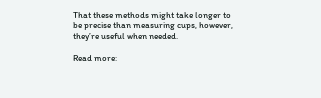That these methods might take longer to be precise than measuring cups, however, they’re useful when needed.

Read more: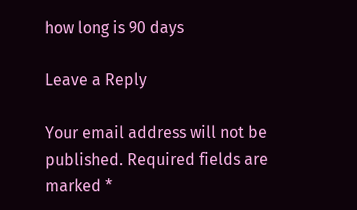how long is 90 days

Leave a Reply

Your email address will not be published. Required fields are marked *